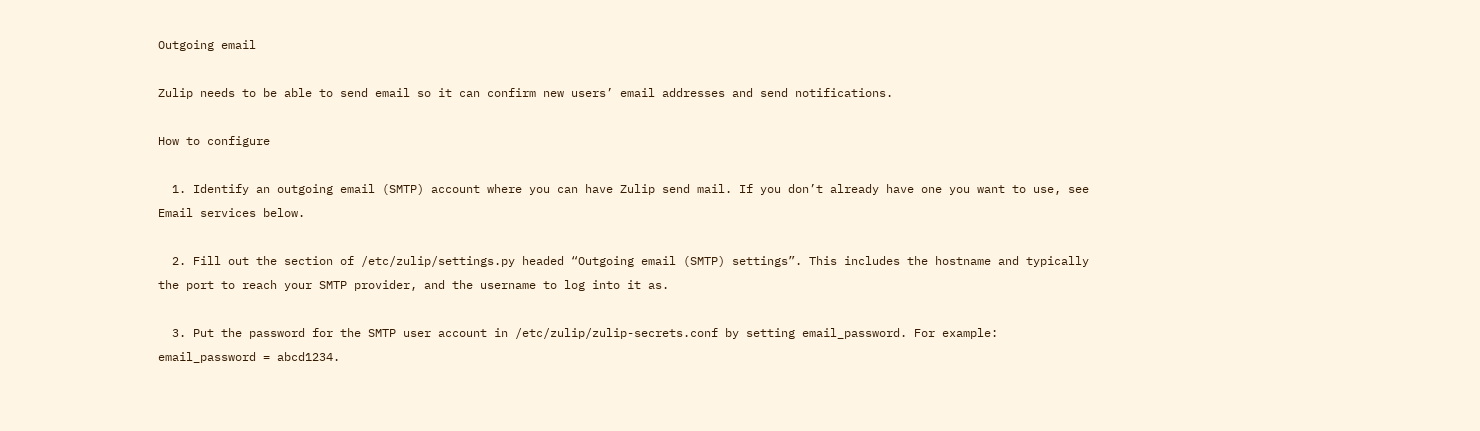Outgoing email

Zulip needs to be able to send email so it can confirm new users’ email addresses and send notifications.

How to configure

  1. Identify an outgoing email (SMTP) account where you can have Zulip send mail. If you don’t already have one you want to use, see Email services below.

  2. Fill out the section of /etc/zulip/settings.py headed “Outgoing email (SMTP) settings”. This includes the hostname and typically the port to reach your SMTP provider, and the username to log into it as.

  3. Put the password for the SMTP user account in /etc/zulip/zulip-secrets.conf by setting email_password. For example: email_password = abcd1234.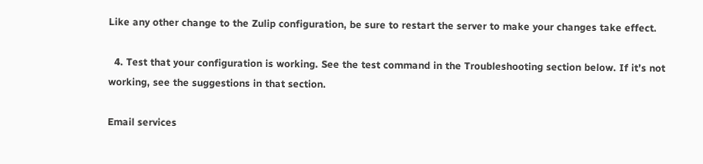Like any other change to the Zulip configuration, be sure to restart the server to make your changes take effect.

  4. Test that your configuration is working. See the test command in the Troubleshooting section below. If it’s not working, see the suggestions in that section.

Email services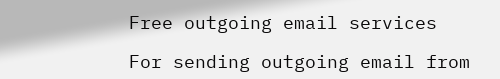Free outgoing email services

For sending outgoing email from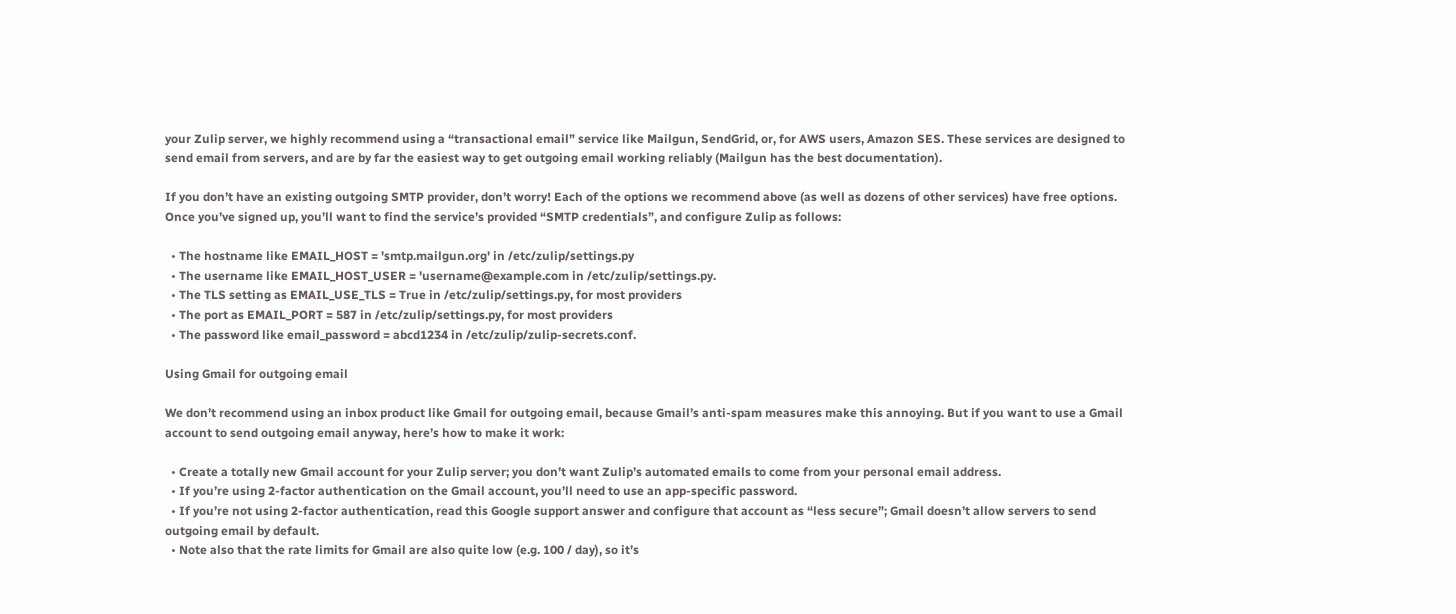your Zulip server, we highly recommend using a “transactional email” service like Mailgun, SendGrid, or, for AWS users, Amazon SES. These services are designed to send email from servers, and are by far the easiest way to get outgoing email working reliably (Mailgun has the best documentation).

If you don’t have an existing outgoing SMTP provider, don’t worry! Each of the options we recommend above (as well as dozens of other services) have free options. Once you’ve signed up, you’ll want to find the service’s provided “SMTP credentials”, and configure Zulip as follows:

  • The hostname like EMAIL_HOST = 'smtp.mailgun.org' in /etc/zulip/settings.py
  • The username like EMAIL_HOST_USER = 'username@example.com in /etc/zulip/settings.py.
  • The TLS setting as EMAIL_USE_TLS = True in /etc/zulip/settings.py, for most providers
  • The port as EMAIL_PORT = 587 in /etc/zulip/settings.py, for most providers
  • The password like email_password = abcd1234 in /etc/zulip/zulip-secrets.conf.

Using Gmail for outgoing email

We don’t recommend using an inbox product like Gmail for outgoing email, because Gmail’s anti-spam measures make this annoying. But if you want to use a Gmail account to send outgoing email anyway, here’s how to make it work:

  • Create a totally new Gmail account for your Zulip server; you don’t want Zulip’s automated emails to come from your personal email address.
  • If you’re using 2-factor authentication on the Gmail account, you’ll need to use an app-specific password.
  • If you’re not using 2-factor authentication, read this Google support answer and configure that account as “less secure”; Gmail doesn’t allow servers to send outgoing email by default.
  • Note also that the rate limits for Gmail are also quite low (e.g. 100 / day), so it’s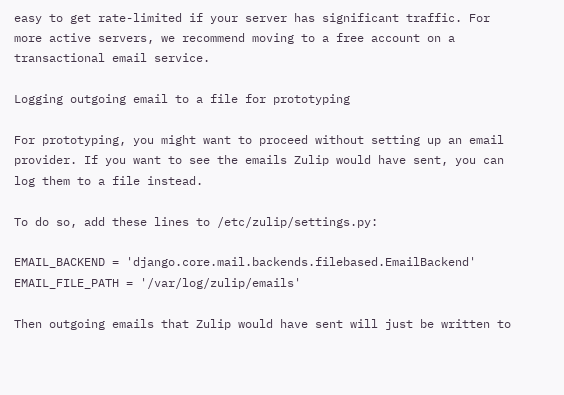easy to get rate-limited if your server has significant traffic. For more active servers, we recommend moving to a free account on a transactional email service.

Logging outgoing email to a file for prototyping

For prototyping, you might want to proceed without setting up an email provider. If you want to see the emails Zulip would have sent, you can log them to a file instead.

To do so, add these lines to /etc/zulip/settings.py:

EMAIL_BACKEND = 'django.core.mail.backends.filebased.EmailBackend'
EMAIL_FILE_PATH = '/var/log/zulip/emails'

Then outgoing emails that Zulip would have sent will just be written to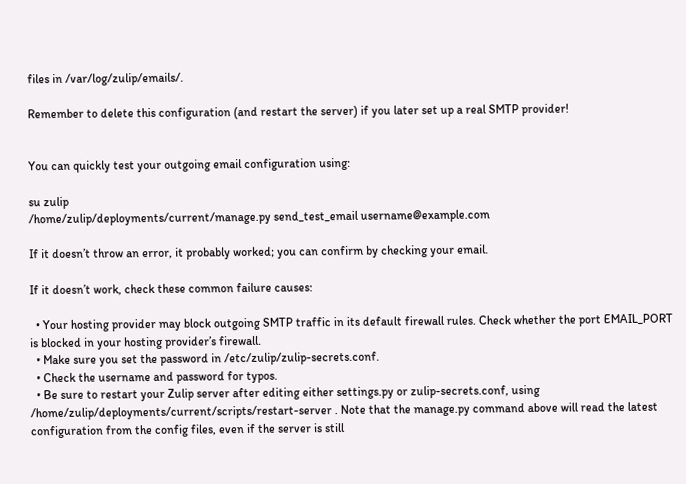files in /var/log/zulip/emails/.

Remember to delete this configuration (and restart the server) if you later set up a real SMTP provider!


You can quickly test your outgoing email configuration using:

su zulip
/home/zulip/deployments/current/manage.py send_test_email username@example.com

If it doesn’t throw an error, it probably worked; you can confirm by checking your email.

If it doesn’t work, check these common failure causes:

  • Your hosting provider may block outgoing SMTP traffic in its default firewall rules. Check whether the port EMAIL_PORT is blocked in your hosting provider’s firewall.
  • Make sure you set the password in /etc/zulip/zulip-secrets.conf.
  • Check the username and password for typos.
  • Be sure to restart your Zulip server after editing either settings.py or zulip-secrets.conf, using /home/zulip/deployments/current/scripts/restart-server . Note that the manage.py command above will read the latest configuration from the config files, even if the server is still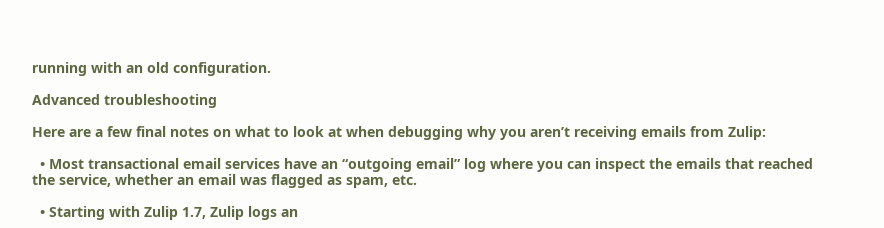running with an old configuration.

Advanced troubleshooting

Here are a few final notes on what to look at when debugging why you aren’t receiving emails from Zulip:

  • Most transactional email services have an “outgoing email” log where you can inspect the emails that reached the service, whether an email was flagged as spam, etc.

  • Starting with Zulip 1.7, Zulip logs an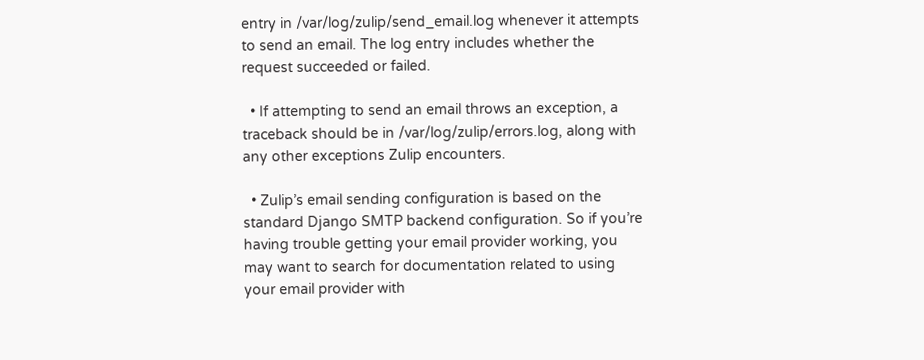entry in /var/log/zulip/send_email.log whenever it attempts to send an email. The log entry includes whether the request succeeded or failed.

  • If attempting to send an email throws an exception, a traceback should be in /var/log/zulip/errors.log, along with any other exceptions Zulip encounters.

  • Zulip’s email sending configuration is based on the standard Django SMTP backend configuration. So if you’re having trouble getting your email provider working, you may want to search for documentation related to using your email provider with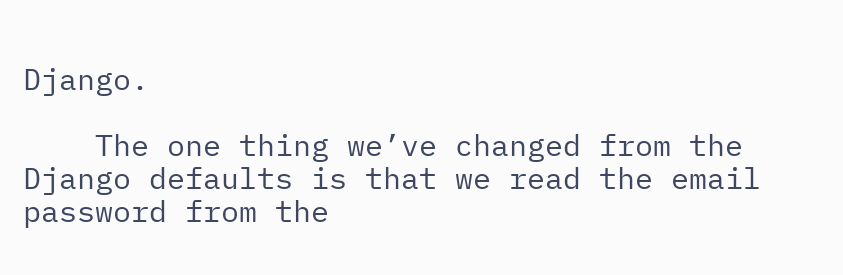Django.

    The one thing we’ve changed from the Django defaults is that we read the email password from the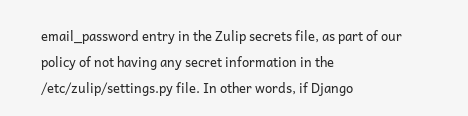email_password entry in the Zulip secrets file, as part of our policy of not having any secret information in the /etc/zulip/settings.py file. In other words, if Django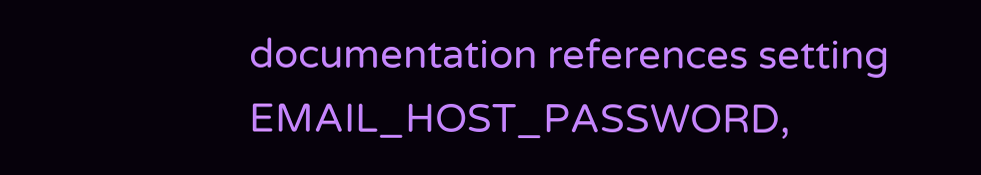documentation references setting EMAIL_HOST_PASSWORD,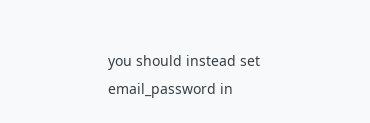you should instead set email_password in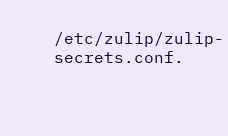/etc/zulip/zulip-secrets.conf.